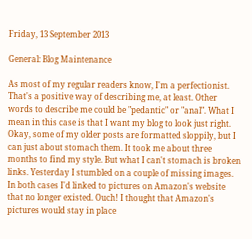Friday, 13 September 2013

General: Blog Maintenance

As most of my regular readers know, I'm a perfectionist. That's a positive way of describing me, at least. Other words to describe me could be "pedantic" or "anal". What I mean in this case is that I want my blog to look just right. Okay, some of my older posts are formatted sloppily, but I can just about stomach them. It took me about three months to find my style. But what I can't stomach is broken links. Yesterday I stumbled on a couple of missing images. In both cases I'd linked to pictures on Amazon's website that no longer existed. Ouch! I thought that Amazon's pictures would stay in place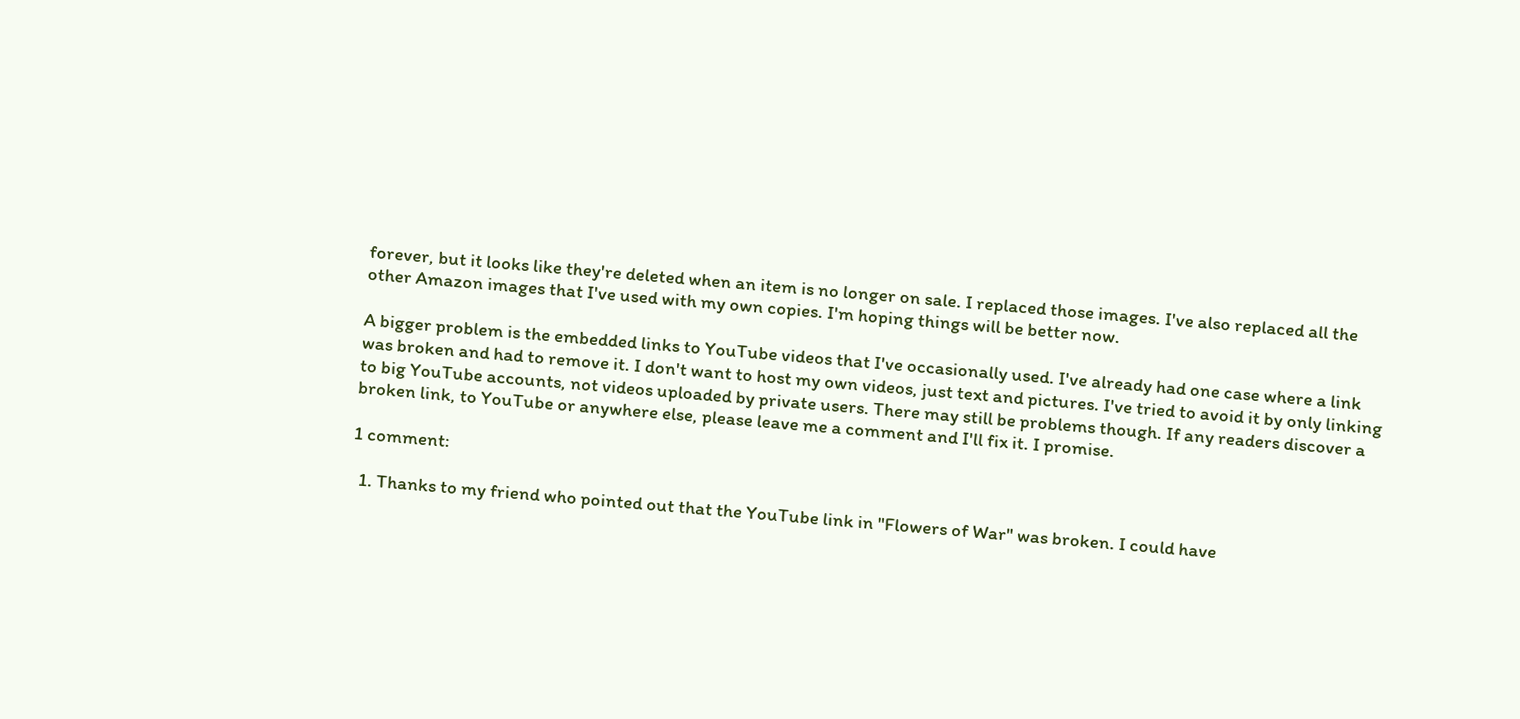forever, but it looks like they're deleted when an item is no longer on sale. I replaced those images. I've also replaced all the other Amazon images that I've used with my own copies. I'm hoping things will be better now.

A bigger problem is the embedded links to YouTube videos that I've occasionally used. I've already had one case where a link was broken and had to remove it. I don't want to host my own videos, just text and pictures. I've tried to avoid it by only linking to big YouTube accounts, not videos uploaded by private users. There may still be problems though. If any readers discover a broken link, to YouTube or anywhere else, please leave me a comment and I'll fix it. I promise.

1 comment:

  1. Thanks to my friend who pointed out that the YouTube link in "Flowers of War" was broken. I could have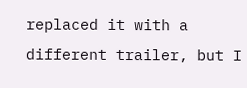replaced it with a different trailer, but I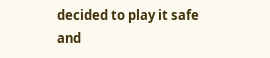decided to play it safe and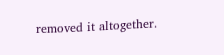removed it altogether.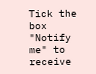Tick the box "Notify me" to receive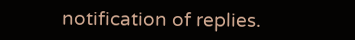notification of replies.